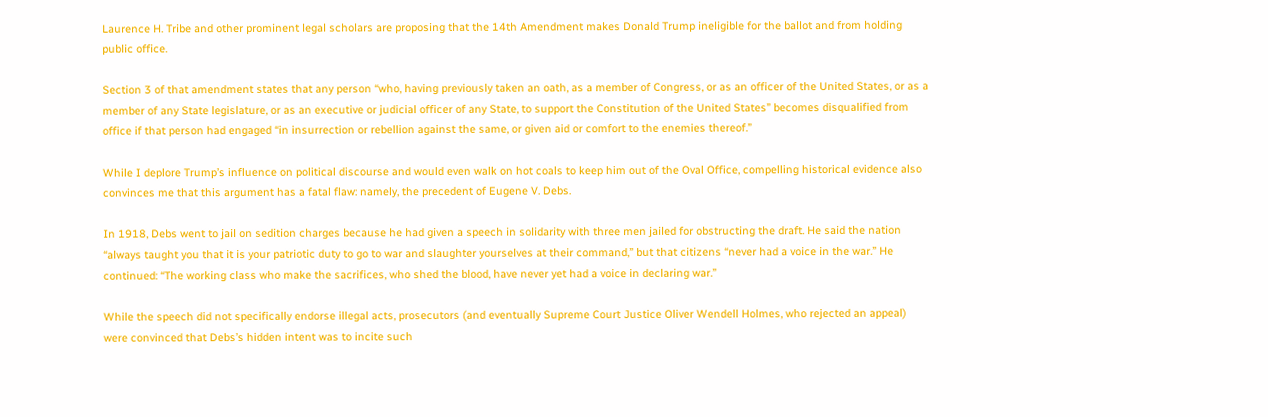Laurence H. Tribe and other prominent legal scholars are proposing that the 14th Amendment makes Donald Trump ineligible for the ballot and from holding public office.

Section 3 of that amendment states that any person “who, having previously taken an oath, as a member of Congress, or as an officer of the United States, or as a member of any State legislature, or as an executive or judicial officer of any State, to support the Constitution of the United States” becomes disqualified from office if that person had engaged “in insurrection or rebellion against the same, or given aid or comfort to the enemies thereof.”

While I deplore Trump’s influence on political discourse and would even walk on hot coals to keep him out of the Oval Office, compelling historical evidence also convinces me that this argument has a fatal flaw: namely, the precedent of Eugene V. Debs.

In 1918, Debs went to jail on sedition charges because he had given a speech in solidarity with three men jailed for obstructing the draft. He said the nation “always taught you that it is your patriotic duty to go to war and slaughter yourselves at their command,” but that citizens “never had a voice in the war.” He continued: “The working class who make the sacrifices, who shed the blood, have never yet had a voice in declaring war.”

While the speech did not specifically endorse illegal acts, prosecutors (and eventually Supreme Court Justice Oliver Wendell Holmes, who rejected an appeal) were convinced that Debs’s hidden intent was to incite such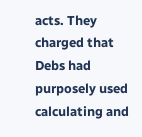acts. They charged that Debs had purposely used calculating and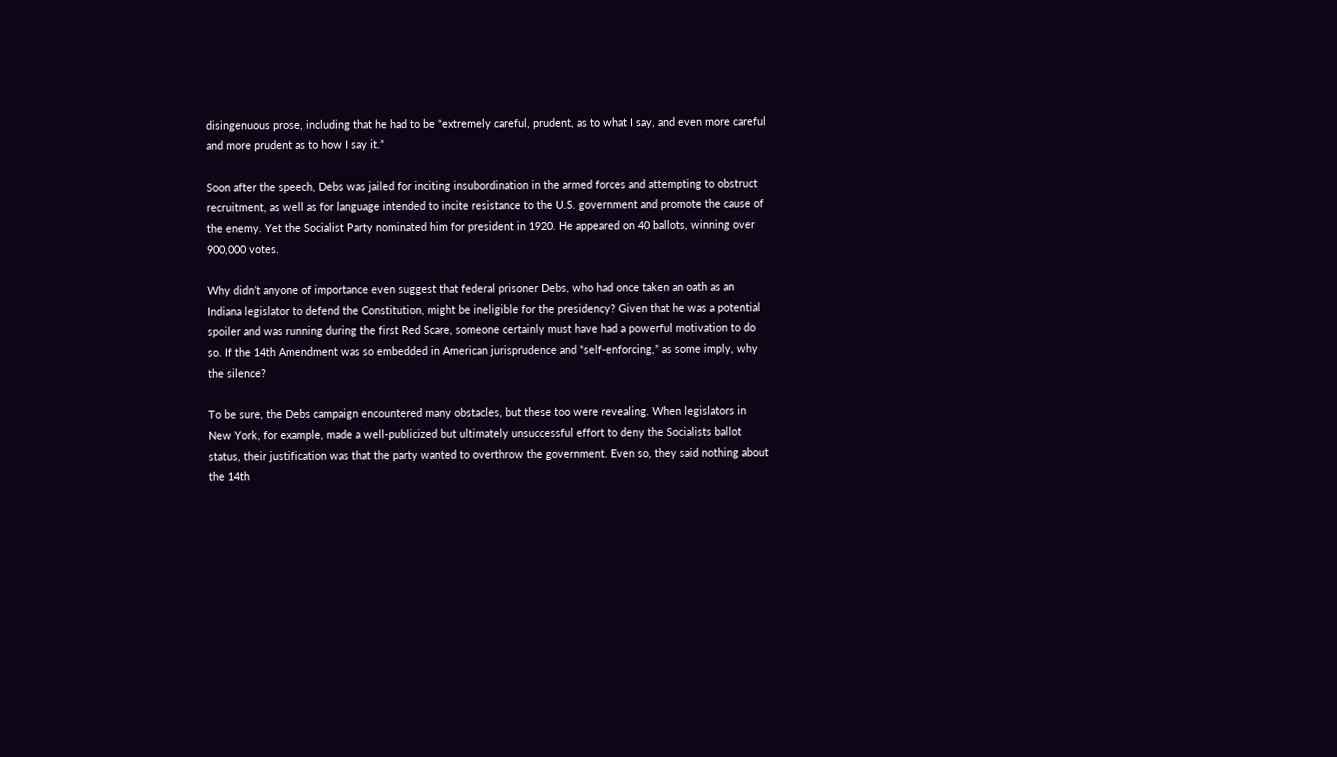disingenuous prose, including that he had to be “extremely careful, prudent, as to what I say, and even more careful and more prudent as to how I say it.”

Soon after the speech, Debs was jailed for inciting insubordination in the armed forces and attempting to obstruct recruitment, as well as for language intended to incite resistance to the U.S. government and promote the cause of the enemy. Yet the Socialist Party nominated him for president in 1920. He appeared on 40 ballots, winning over 900,000 votes.

Why didn’t anyone of importance even suggest that federal prisoner Debs, who had once taken an oath as an Indiana legislator to defend the Constitution, might be ineligible for the presidency? Given that he was a potential spoiler and was running during the first Red Scare, someone certainly must have had a powerful motivation to do so. If the 14th Amendment was so embedded in American jurisprudence and “self-enforcing,” as some imply, why the silence?

To be sure, the Debs campaign encountered many obstacles, but these too were revealing. When legislators in New York, for example, made a well-publicized but ultimately unsuccessful effort to deny the Socialists ballot status, their justification was that the party wanted to overthrow the government. Even so, they said nothing about the 14th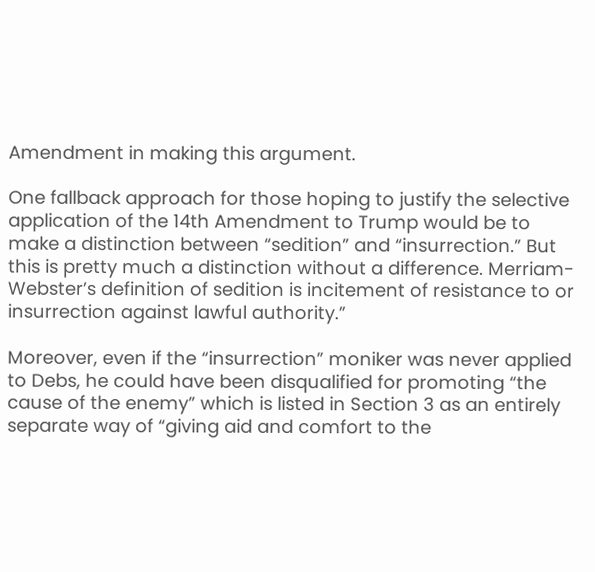Amendment in making this argument.

One fallback approach for those hoping to justify the selective application of the 14th Amendment to Trump would be to make a distinction between “sedition” and “insurrection.” But this is pretty much a distinction without a difference. Merriam-Webster’s definition of sedition is incitement of resistance to or insurrection against lawful authority.”

Moreover, even if the “insurrection” moniker was never applied to Debs, he could have been disqualified for promoting “the cause of the enemy” which is listed in Section 3 as an entirely separate way of “giving aid and comfort to the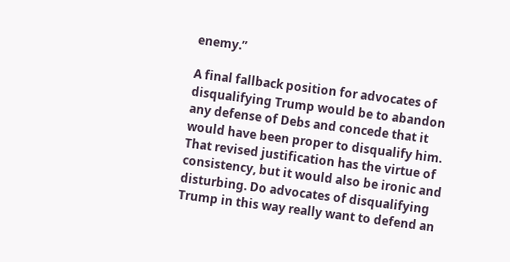enemy.”

A final fallback position for advocates of disqualifying Trump would be to abandon any defense of Debs and concede that it would have been proper to disqualify him. That revised justification has the virtue of consistency, but it would also be ironic and disturbing. Do advocates of disqualifying Trump in this way really want to defend an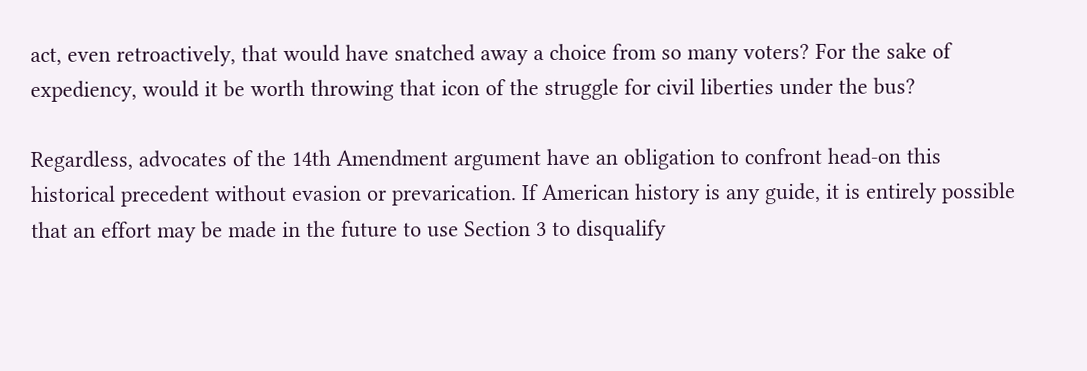act, even retroactively, that would have snatched away a choice from so many voters? For the sake of expediency, would it be worth throwing that icon of the struggle for civil liberties under the bus?

Regardless, advocates of the 14th Amendment argument have an obligation to confront head-on this historical precedent without evasion or prevarication. If American history is any guide, it is entirely possible that an effort may be made in the future to use Section 3 to disqualify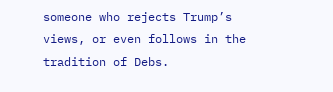someone who rejects Trump’s views, or even follows in the tradition of Debs.